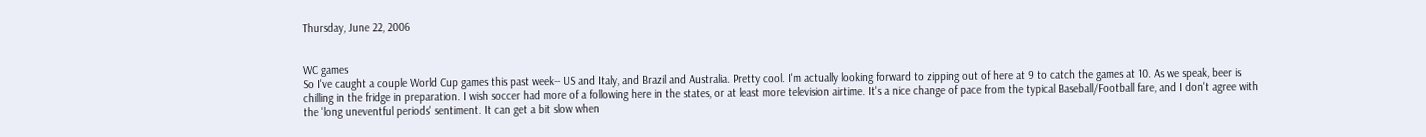Thursday, June 22, 2006


WC games
So I've caught a couple World Cup games this past week-- US and Italy, and Brazil and Australia. Pretty cool. I'm actually looking forward to zipping out of here at 9 to catch the games at 10. As we speak, beer is chilling in the fridge in preparation. I wish soccer had more of a following here in the states, or at least more television airtime. It's a nice change of pace from the typical Baseball/Football fare, and I don't agree with the 'long uneventful periods' sentiment. It can get a bit slow when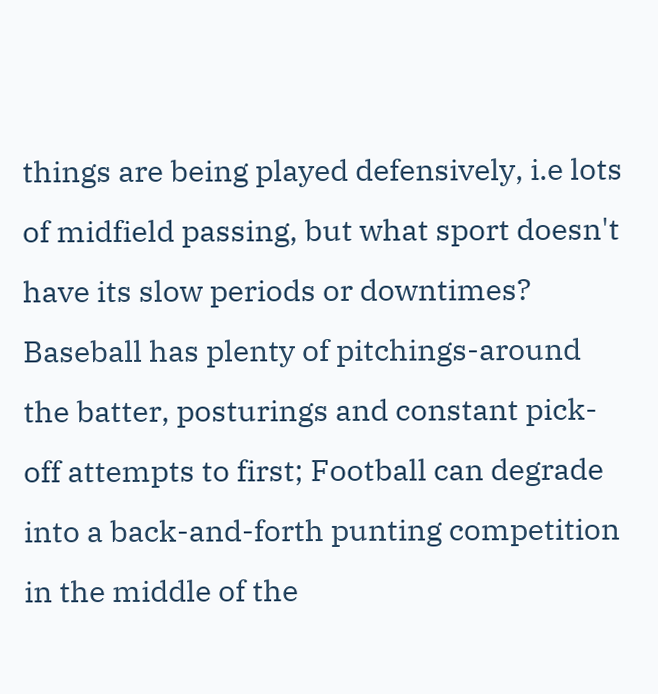things are being played defensively, i.e lots of midfield passing, but what sport doesn't have its slow periods or downtimes? Baseball has plenty of pitchings-around the batter, posturings and constant pick-off attempts to first; Football can degrade into a back-and-forth punting competition in the middle of the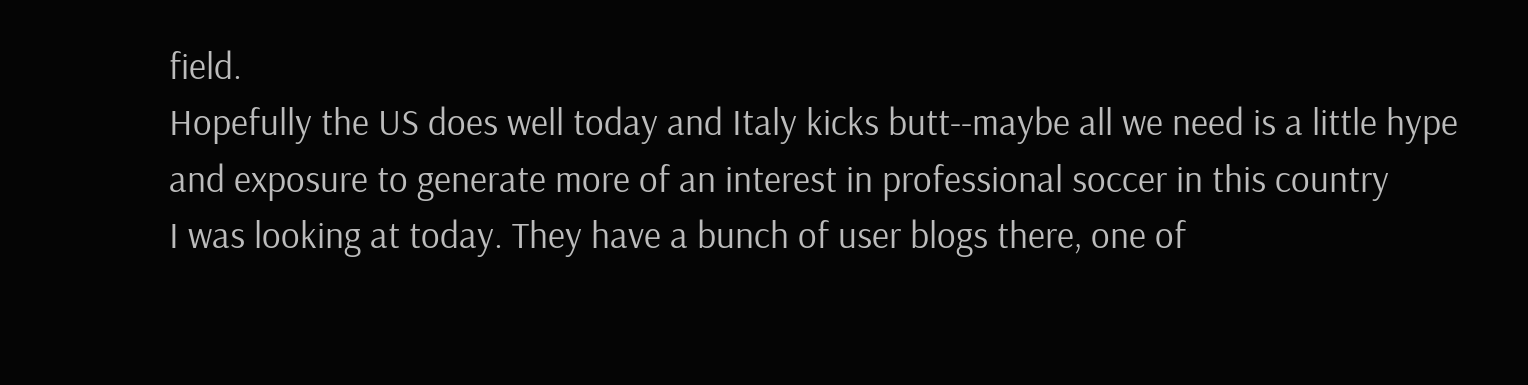field.
Hopefully the US does well today and Italy kicks butt--maybe all we need is a little hype and exposure to generate more of an interest in professional soccer in this country
I was looking at today. They have a bunch of user blogs there, one of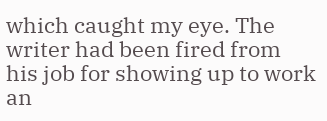which caught my eye. The writer had been fired from his job for showing up to work an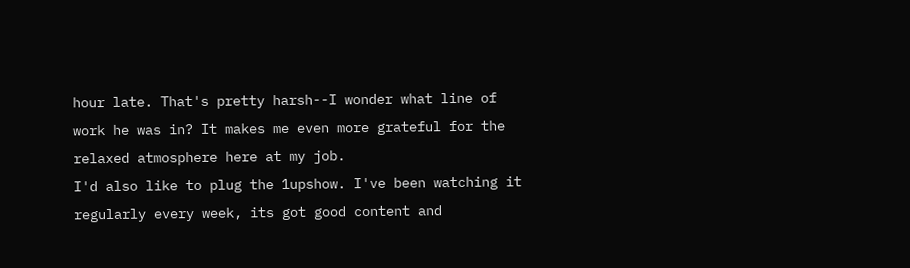hour late. That's pretty harsh--I wonder what line of work he was in? It makes me even more grateful for the relaxed atmosphere here at my job.
I'd also like to plug the 1upshow. I've been watching it regularly every week, its got good content and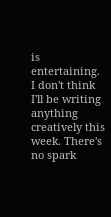is entertaining.
I don't think I'll be writing anything creatively this week. There's no spark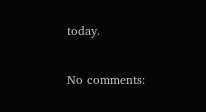today.

No comments: